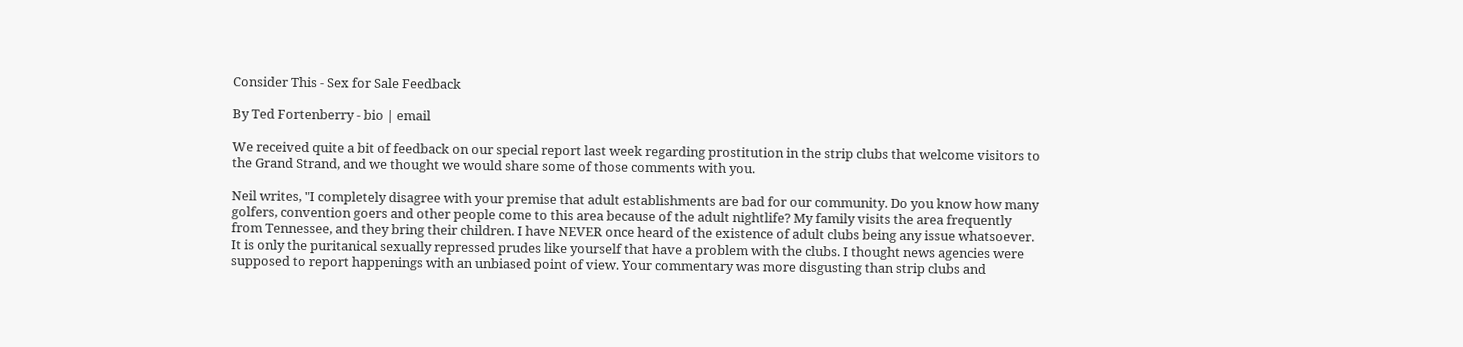Consider This - Sex for Sale Feedback

By Ted Fortenberry - bio | email

We received quite a bit of feedback on our special report last week regarding prostitution in the strip clubs that welcome visitors to the Grand Strand, and we thought we would share some of those comments with you.

Neil writes, "I completely disagree with your premise that adult establishments are bad for our community. Do you know how many golfers, convention goers and other people come to this area because of the adult nightlife? My family visits the area frequently from Tennessee, and they bring their children. I have NEVER once heard of the existence of adult clubs being any issue whatsoever. It is only the puritanical sexually repressed prudes like yourself that have a problem with the clubs. I thought news agencies were supposed to report happenings with an unbiased point of view. Your commentary was more disgusting than strip clubs and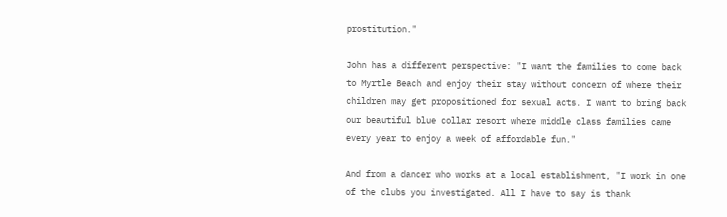prostitution."

John has a different perspective: "I want the families to come back to Myrtle Beach and enjoy their stay without concern of where their children may get propositioned for sexual acts. I want to bring back our beautiful blue collar resort where middle class families came every year to enjoy a week of affordable fun."

And from a dancer who works at a local establishment, "I work in one of the clubs you investigated. All I have to say is thank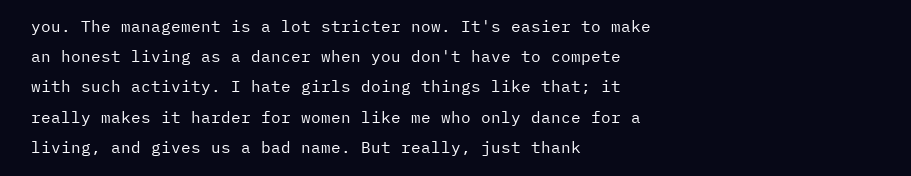you. The management is a lot stricter now. It's easier to make an honest living as a dancer when you don't have to compete with such activity. I hate girls doing things like that; it really makes it harder for women like me who only dance for a living, and gives us a bad name. But really, just thank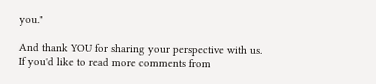you."

And thank YOU for sharing your perspective with us. If you'd like to read more comments from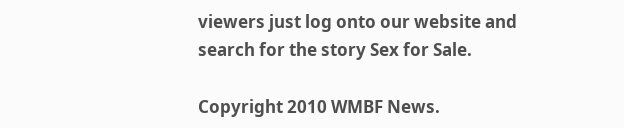viewers just log onto our website and search for the story Sex for Sale.

Copyright 2010 WMBF News.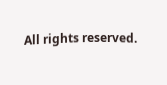All rights reserved.